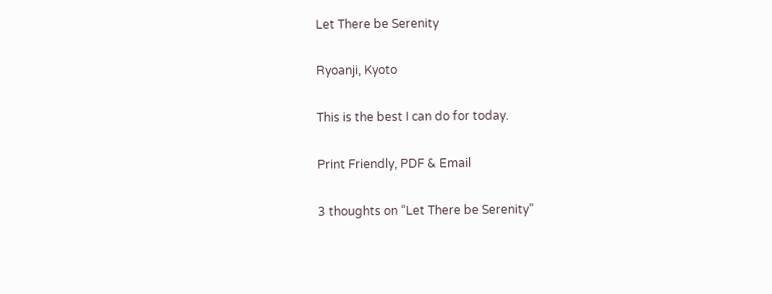Let There be Serenity

Ryoanji, Kyoto

This is the best I can do for today.

Print Friendly, PDF & Email

3 thoughts on “Let There be Serenity”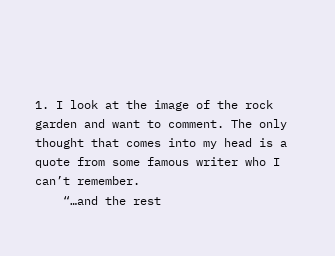1. I look at the image of the rock garden and want to comment. The only thought that comes into my head is a quote from some famous writer who I can’t remember.
    “…and the rest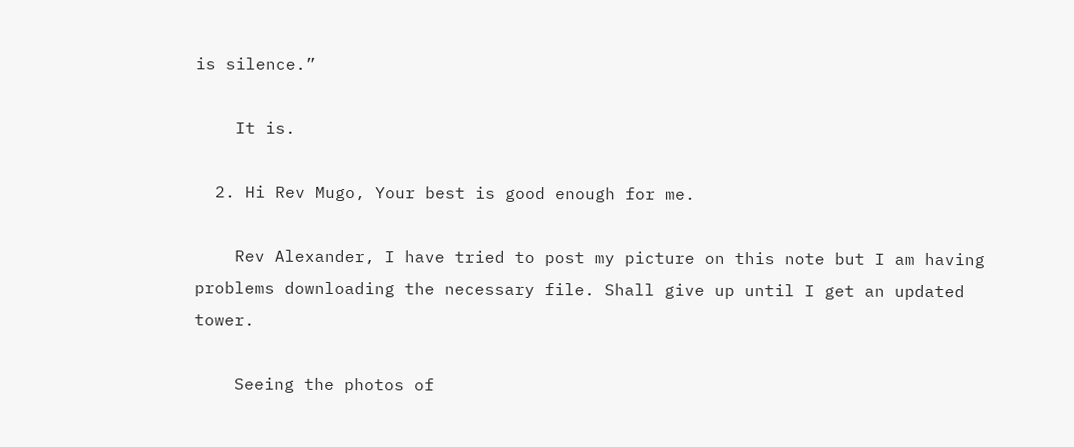is silence.”

    It is.

  2. Hi Rev Mugo, Your best is good enough for me.

    Rev Alexander, I have tried to post my picture on this note but I am having problems downloading the necessary file. Shall give up until I get an updated tower.

    Seeing the photos of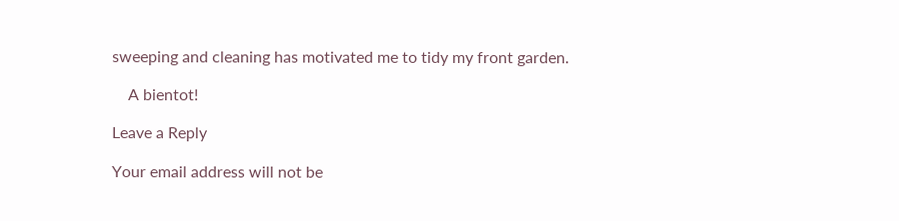sweeping and cleaning has motivated me to tidy my front garden.

    A bientot!

Leave a Reply

Your email address will not be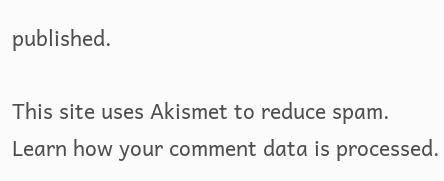published.

This site uses Akismet to reduce spam. Learn how your comment data is processed.